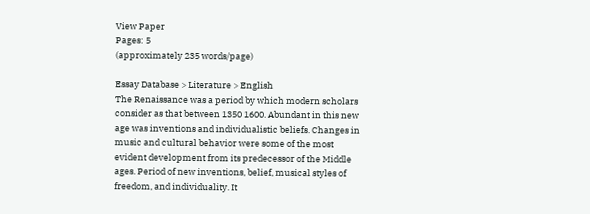View Paper
Pages: 5
(approximately 235 words/page)

Essay Database > Literature > English
The Renaissance was a period by which modern scholars consider as that between 1350 1600. Abundant in this new age was inventions and individualistic beliefs. Changes in music and cultural behavior were some of the most evident development from its predecessor of the Middle ages. Period of new inventions, belief, musical styles of freedom, and individuality. It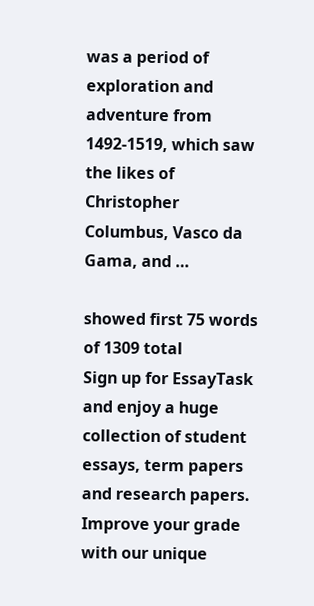was a period of exploration and adventure from 1492-1519, which saw the likes of Christopher Columbus, Vasco da Gama, and …

showed first 75 words of 1309 total
Sign up for EssayTask and enjoy a huge collection of student essays, term papers and research papers. Improve your grade with our unique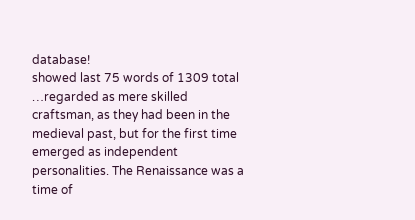database!
showed last 75 words of 1309 total
…regarded as mere skilled craftsman, as they had been in the medieval past, but for the first time emerged as independent personalities. The Renaissance was a time of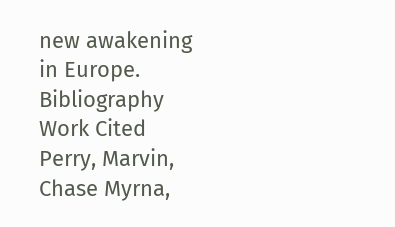new awakening in Europe. Bibliography Work Cited Perry, Marvin, Chase Myrna,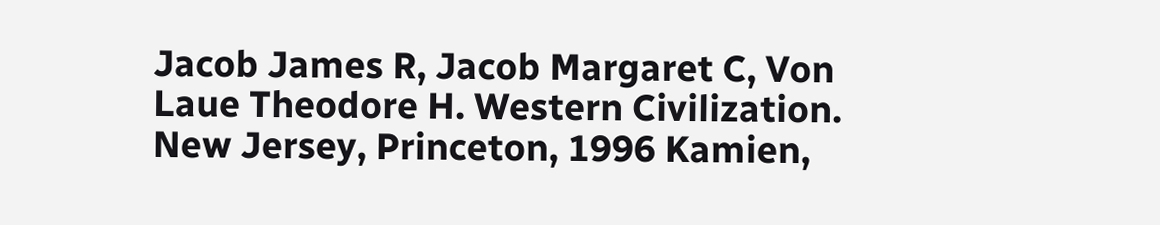Jacob James R, Jacob Margaret C, Von Laue Theodore H. Western Civilization. New Jersey, Princeton, 1996 Kamien,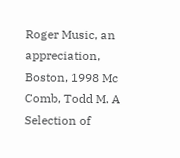Roger Music, an appreciation, Boston, 1998 Mc Comb, Todd M. A Selection of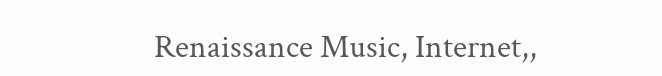Renaissance Music, Internet,,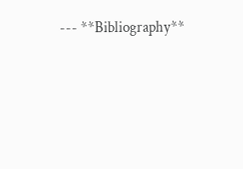--- **Bibliography**